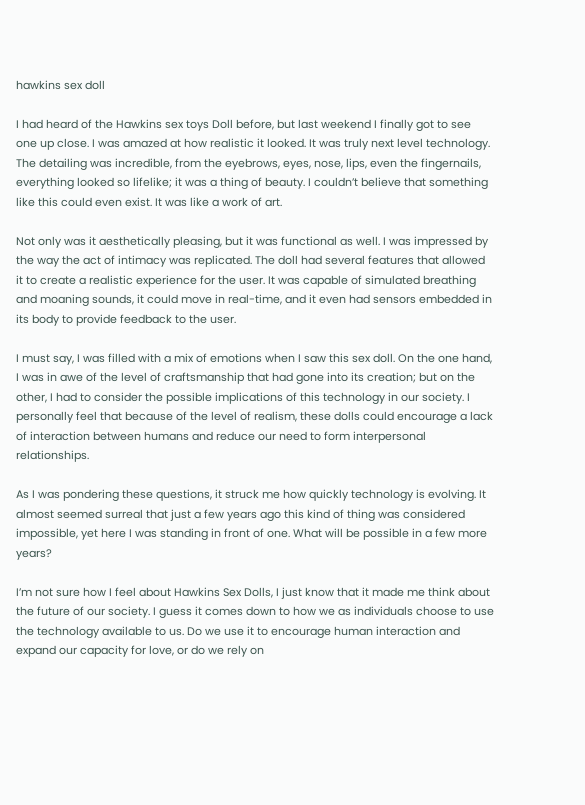hawkins sex doll

I had heard of the Hawkins sex toys Doll before, but last weekend I finally got to see one up close. I was amazed at how realistic it looked. It was truly next level technology. The detailing was incredible, from the eyebrows, eyes, nose, lips, even the fingernails, everything looked so lifelike; it was a thing of beauty. I couldn’t believe that something like this could even exist. It was like a work of art.

Not only was it aesthetically pleasing, but it was functional as well. I was impressed by the way the act of intimacy was replicated. The doll had several features that allowed it to create a realistic experience for the user. It was capable of simulated breathing and moaning sounds, it could move in real-time, and it even had sensors embedded in its body to provide feedback to the user.

I must say, I was filled with a mix of emotions when I saw this sex doll. On the one hand, I was in awe of the level of craftsmanship that had gone into its creation; but on the other, I had to consider the possible implications of this technology in our society. I personally feel that because of the level of realism, these dolls could encourage a lack of interaction between humans and reduce our need to form interpersonal relationships.

As I was pondering these questions, it struck me how quickly technology is evolving. It almost seemed surreal that just a few years ago this kind of thing was considered impossible, yet here I was standing in front of one. What will be possible in a few more years?

I’m not sure how I feel about Hawkins Sex Dolls, I just know that it made me think about the future of our society. I guess it comes down to how we as individuals choose to use the technology available to us. Do we use it to encourage human interaction and expand our capacity for love, or do we rely on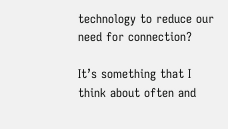technology to reduce our need for connection?

It’s something that I think about often and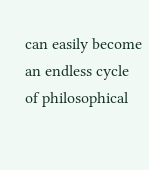can easily become an endless cycle of philosophical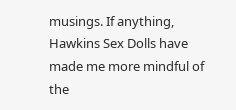musings. If anything, Hawkins Sex Dolls have made me more mindful of the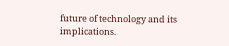future of technology and its implications.